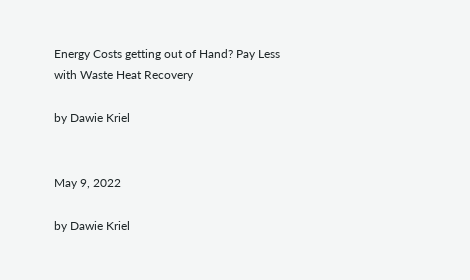Energy Costs getting out of Hand? Pay Less with Waste Heat Recovery

by Dawie Kriel


May 9, 2022

by Dawie Kriel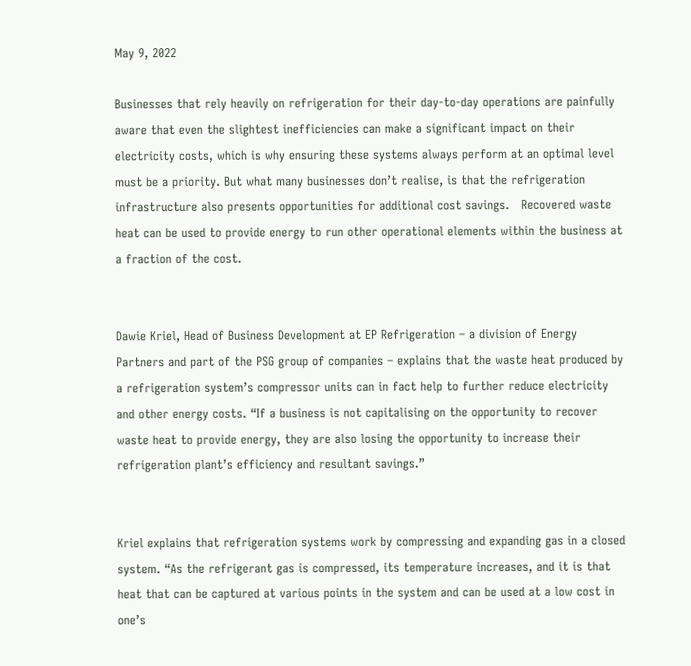May 9, 2022

Businesses that rely heavily on refrigeration for their day-to-day operations are painfully aware that even the slightest inefficiencies can make a significant impact on their electricity costs, which is why ensuring these systems always perform at an optimal level must be a priority. But what many businesses don’t realise, is that the refrigeration infrastructure also presents opportunities for additional cost savings.   Recovered waste heat can be used to provide energy to run other operational elements within the business at a fraction of the cost.


Dawie Kriel, Head of Business Development at EP Refrigeration – a division of Energy Partners and part of the PSG group of companies – explains that the waste heat produced by a refrigeration system’s compressor units can in fact help to further reduce electricity and other energy costs. “If a business is not capitalising on the opportunity to recover waste heat to provide energy, they are also losing the opportunity to increase their refrigeration plant’s efficiency and resultant savings.”


Kriel explains that refrigeration systems work by compressing and expanding gas in a closed system. “As the refrigerant gas is compressed, its temperature increases, and it is that heat that can be captured at various points in the system and can be used at a low cost in one’s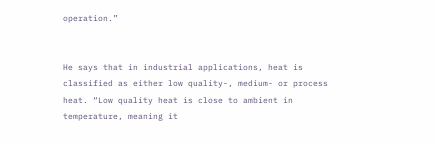operation.”


He says that in industrial applications, heat is classified as either low quality-, medium- or process heat. “Low quality heat is close to ambient in temperature, meaning it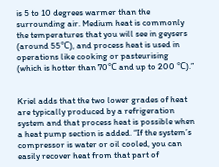is 5 to 10 degrees warmer than the surrounding air. Medium heat is commonly the temperatures that you will see in geysers (around 55℃), and process heat is used in operations like cooking or pasteurising (which is hotter than 70℃ and up to 200 ℃).”


Kriel adds that the two lower grades of heat are typically produced by a refrigeration system and that process heat is possible when a heat pump section is added. “If the system’s compressor is water or oil cooled, you can easily recover heat from that part of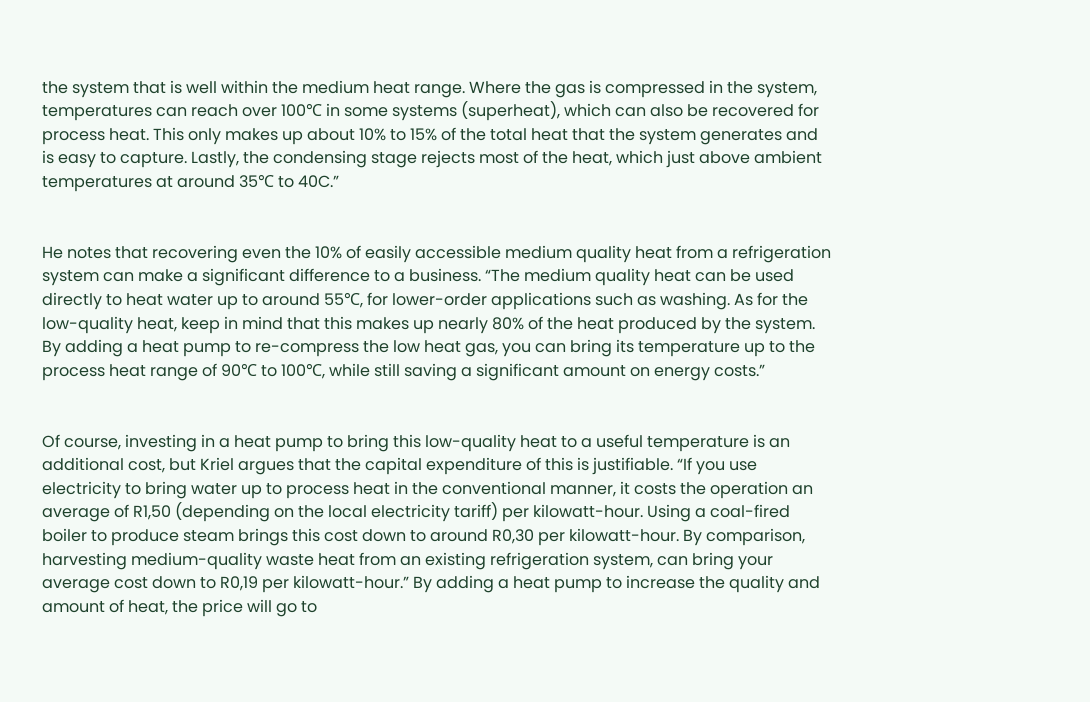the system that is well within the medium heat range. Where the gas is compressed in the system, temperatures can reach over 100℃ in some systems (superheat), which can also be recovered for process heat. This only makes up about 10% to 15% of the total heat that the system generates and is easy to capture. Lastly, the condensing stage rejects most of the heat, which just above ambient temperatures at around 35℃ to 40C.”


He notes that recovering even the 10% of easily accessible medium quality heat from a refrigeration system can make a significant difference to a business. “The medium quality heat can be used directly to heat water up to around 55℃, for lower-order applications such as washing. As for the low-quality heat, keep in mind that this makes up nearly 80% of the heat produced by the system. By adding a heat pump to re-compress the low heat gas, you can bring its temperature up to the process heat range of 90℃ to 100℃, while still saving a significant amount on energy costs.”


Of course, investing in a heat pump to bring this low-quality heat to a useful temperature is an additional cost, but Kriel argues that the capital expenditure of this is justifiable. “If you use electricity to bring water up to process heat in the conventional manner, it costs the operation an average of R1,50 (depending on the local electricity tariff) per kilowatt-hour. Using a coal-fired boiler to produce steam brings this cost down to around R0,30 per kilowatt-hour. By comparison, harvesting medium-quality waste heat from an existing refrigeration system, can bring your average cost down to R0,19 per kilowatt-hour.” By adding a heat pump to increase the quality and amount of heat, the price will go to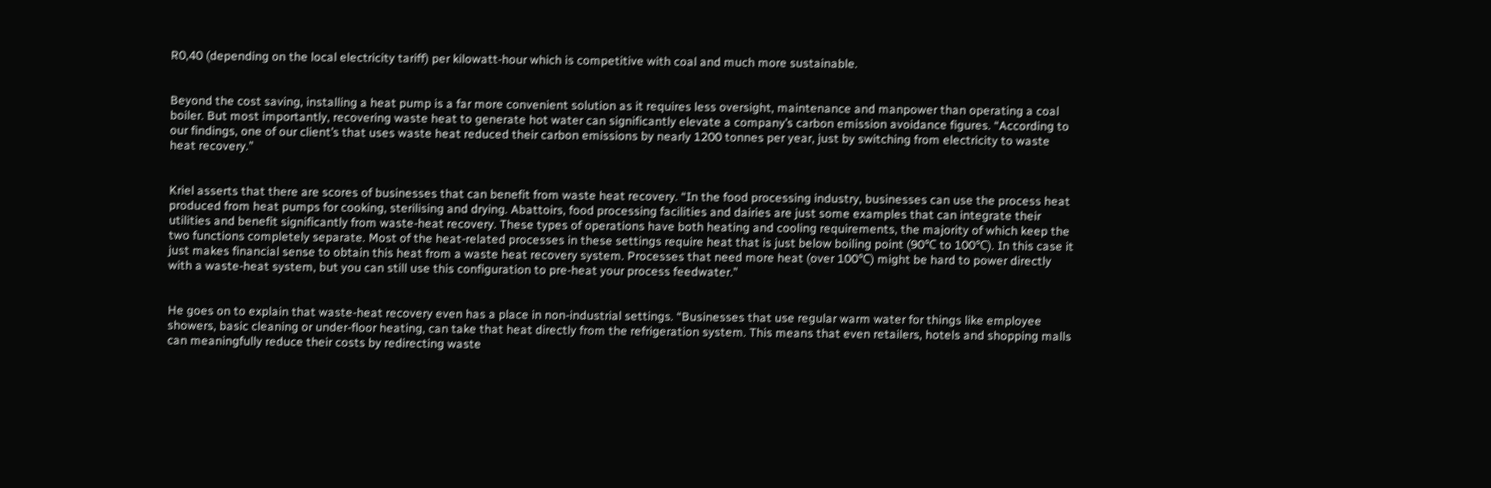R0,40 (depending on the local electricity tariff) per kilowatt-hour which is competitive with coal and much more sustainable.


Beyond the cost saving, installing a heat pump is a far more convenient solution as it requires less oversight, maintenance and manpower than operating a coal boiler. But most importantly, recovering waste heat to generate hot water can significantly elevate a company’s carbon emission avoidance figures. “According to our findings, one of our client’s that uses waste heat reduced their carbon emissions by nearly 1200 tonnes per year, just by switching from electricity to waste heat recovery.”


Kriel asserts that there are scores of businesses that can benefit from waste heat recovery. “In the food processing industry, businesses can use the process heat produced from heat pumps for cooking, sterilising and drying. Abattoirs, food processing facilities and dairies are just some examples that can integrate their utilities and benefit significantly from waste-heat recovery. These types of operations have both heating and cooling requirements, the majority of which keep the two functions completely separate. Most of the heat-related processes in these settings require heat that is just below boiling point (90℃ to 100℃). In this case it just makes financial sense to obtain this heat from a waste heat recovery system. Processes that need more heat (over 100℃) might be hard to power directly with a waste-heat system, but you can still use this configuration to pre-heat your process feedwater.”


He goes on to explain that waste-heat recovery even has a place in non-industrial settings. “Businesses that use regular warm water for things like employee showers, basic cleaning or under-floor heating, can take that heat directly from the refrigeration system. This means that even retailers, hotels and shopping malls can meaningfully reduce their costs by redirecting waste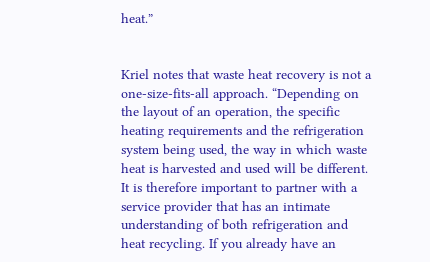heat.”


Kriel notes that waste heat recovery is not a one-size-fits-all approach. “Depending on the layout of an operation, the specific heating requirements and the refrigeration system being used, the way in which waste heat is harvested and used will be different. It is therefore important to partner with a service provider that has an intimate understanding of both refrigeration and heat recycling. If you already have an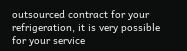outsourced contract for your refrigeration, it is very possible for your service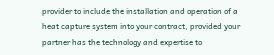provider to include the installation and operation of a heat capture system into your contract, provided your partner has the technology and expertise to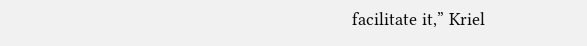facilitate it,” Kriel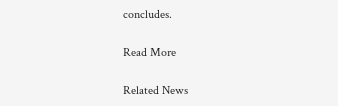concludes.

Read More

Related News